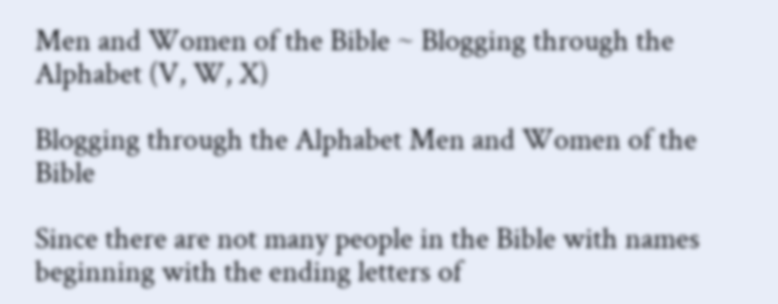Men and Women of the Bible ~ Blogging through the Alphabet (V, W, X)

Blogging through the Alphabet Men and Women of the Bible

Since there are not many people in the Bible with names beginning with the ending letters of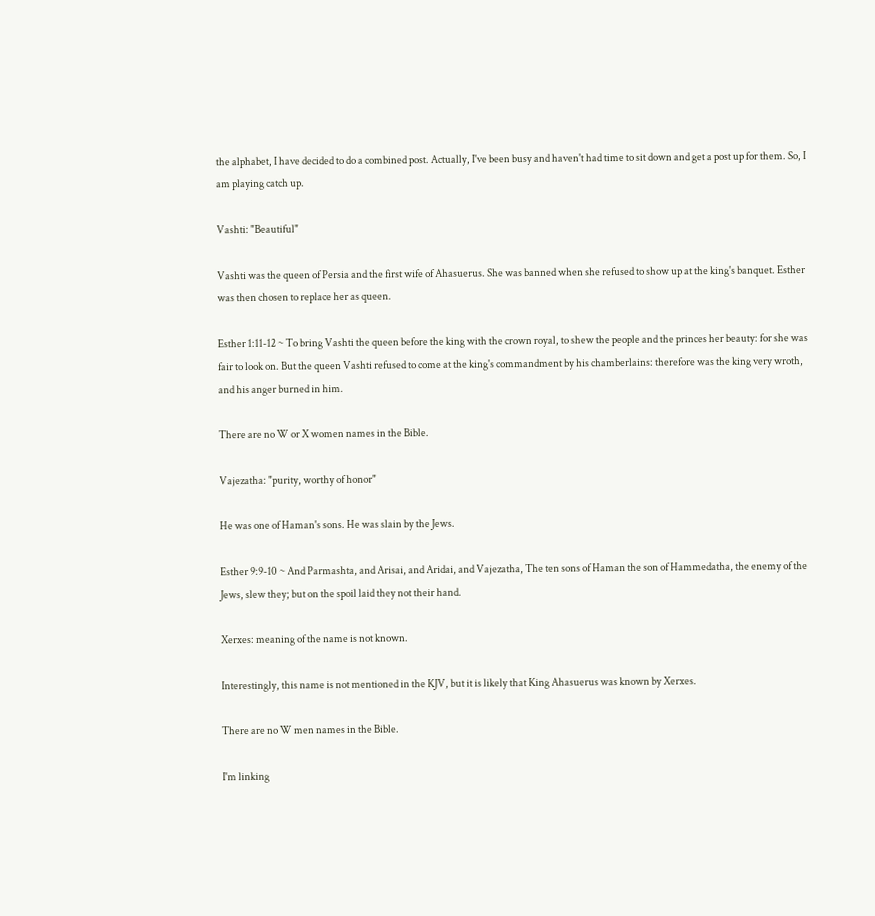the alphabet, I have decided to do a combined post. Actually, I've been busy and haven't had time to sit down and get a post up for them. So, I am playing catch up.

Vashti: "Beautiful"

Vashti was the queen of Persia and the first wife of Ahasuerus. She was banned when she refused to show up at the king's banquet. Esther was then chosen to replace her as queen.

Esther 1:11-12 ~ To bring Vashti the queen before the king with the crown royal, to shew the people and the princes her beauty: for she was fair to look on. But the queen Vashti refused to come at the king's commandment by his chamberlains: therefore was the king very wroth, and his anger burned in him.

There are no W or X women names in the Bible.

Vajezatha: "purity, worthy of honor"

He was one of Haman's sons. He was slain by the Jews.

Esther 9:9-10 ~ And Parmashta, and Arisai, and Aridai, and Vajezatha, The ten sons of Haman the son of Hammedatha, the enemy of the Jews, slew they; but on the spoil laid they not their hand.

Xerxes: meaning of the name is not known.

Interestingly, this name is not mentioned in the KJV, but it is likely that King Ahasuerus was known by Xerxes.

There are no W men names in the Bible.

I'm linking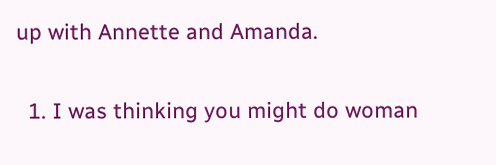up with Annette and Amanda.


  1. I was thinking you might do woman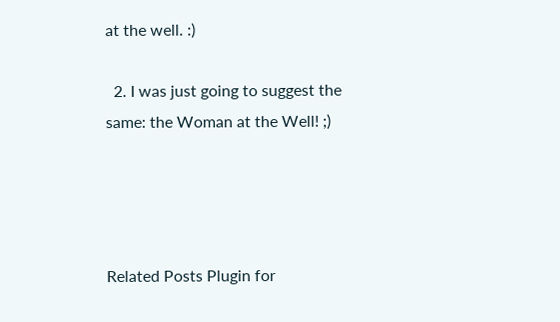at the well. :)

  2. I was just going to suggest the same: the Woman at the Well! ;)




Related Posts Plugin for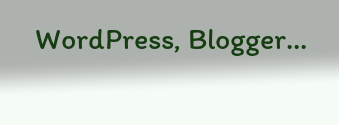WordPress, Blogger...